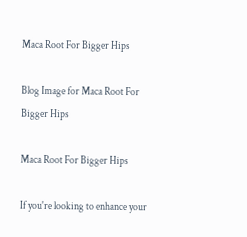Maca Root For Bigger Hips

Blog Image for Maca Root For Bigger Hips

Maca Root For Bigger Hips

If you're looking to enhance your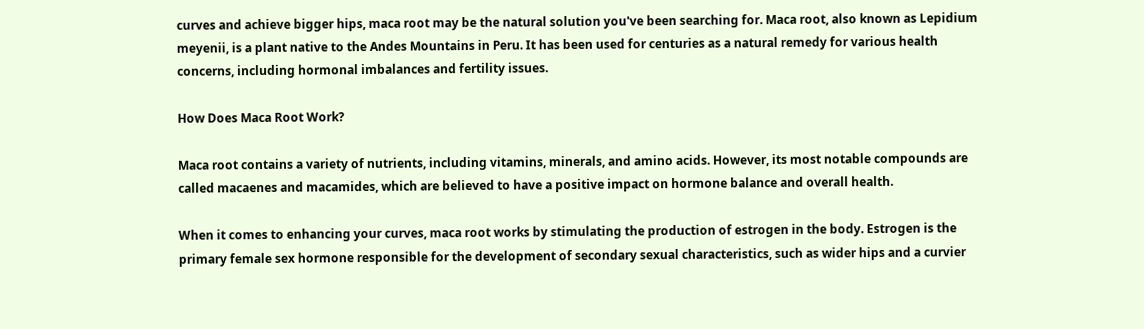curves and achieve bigger hips, maca root may be the natural solution you've been searching for. Maca root, also known as Lepidium meyenii, is a plant native to the Andes Mountains in Peru. It has been used for centuries as a natural remedy for various health concerns, including hormonal imbalances and fertility issues.

How Does Maca Root Work?

Maca root contains a variety of nutrients, including vitamins, minerals, and amino acids. However, its most notable compounds are called macaenes and macamides, which are believed to have a positive impact on hormone balance and overall health.

When it comes to enhancing your curves, maca root works by stimulating the production of estrogen in the body. Estrogen is the primary female sex hormone responsible for the development of secondary sexual characteristics, such as wider hips and a curvier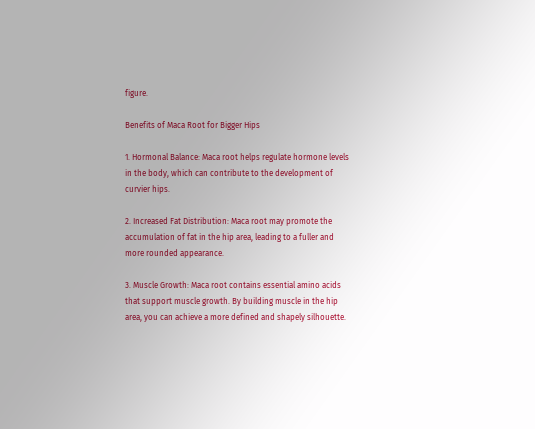figure.

Benefits of Maca Root for Bigger Hips

1. Hormonal Balance: Maca root helps regulate hormone levels in the body, which can contribute to the development of curvier hips.

2. Increased Fat Distribution: Maca root may promote the accumulation of fat in the hip area, leading to a fuller and more rounded appearance.

3. Muscle Growth: Maca root contains essential amino acids that support muscle growth. By building muscle in the hip area, you can achieve a more defined and shapely silhouette.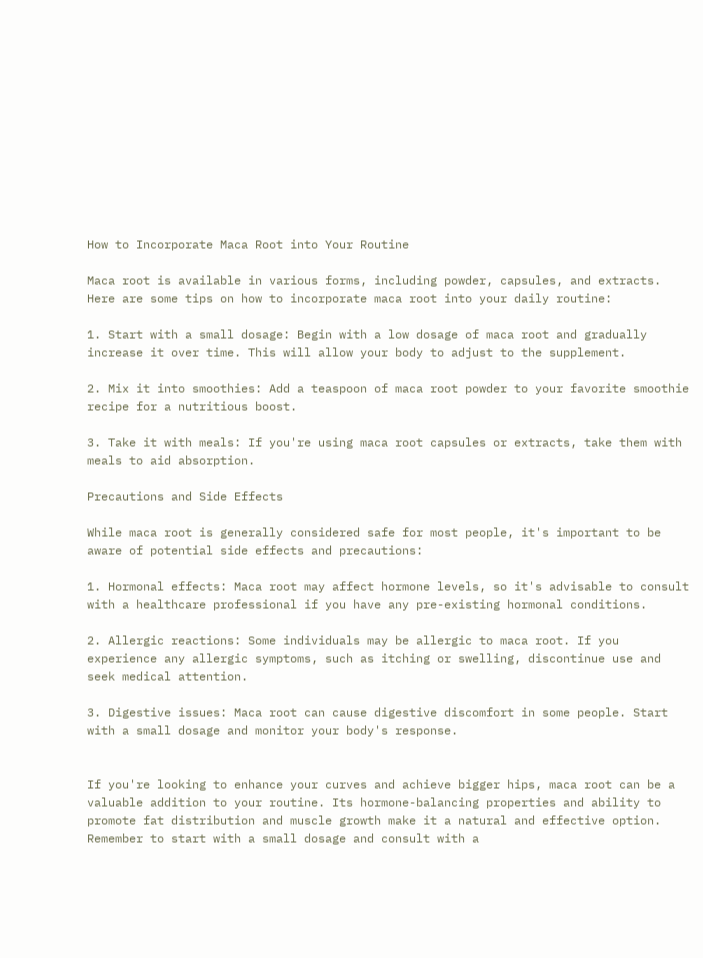How to Incorporate Maca Root into Your Routine

Maca root is available in various forms, including powder, capsules, and extracts. Here are some tips on how to incorporate maca root into your daily routine:

1. Start with a small dosage: Begin with a low dosage of maca root and gradually increase it over time. This will allow your body to adjust to the supplement.

2. Mix it into smoothies: Add a teaspoon of maca root powder to your favorite smoothie recipe for a nutritious boost.

3. Take it with meals: If you're using maca root capsules or extracts, take them with meals to aid absorption.

Precautions and Side Effects

While maca root is generally considered safe for most people, it's important to be aware of potential side effects and precautions:

1. Hormonal effects: Maca root may affect hormone levels, so it's advisable to consult with a healthcare professional if you have any pre-existing hormonal conditions.

2. Allergic reactions: Some individuals may be allergic to maca root. If you experience any allergic symptoms, such as itching or swelling, discontinue use and seek medical attention.

3. Digestive issues: Maca root can cause digestive discomfort in some people. Start with a small dosage and monitor your body's response.


If you're looking to enhance your curves and achieve bigger hips, maca root can be a valuable addition to your routine. Its hormone-balancing properties and ability to promote fat distribution and muscle growth make it a natural and effective option. Remember to start with a small dosage and consult with a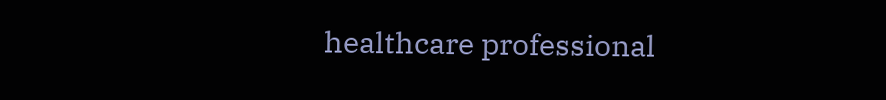healthcare professional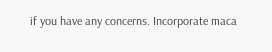if you have any concerns. Incorporate maca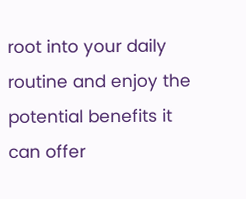root into your daily routine and enjoy the potential benefits it can offer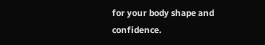for your body shape and confidence.